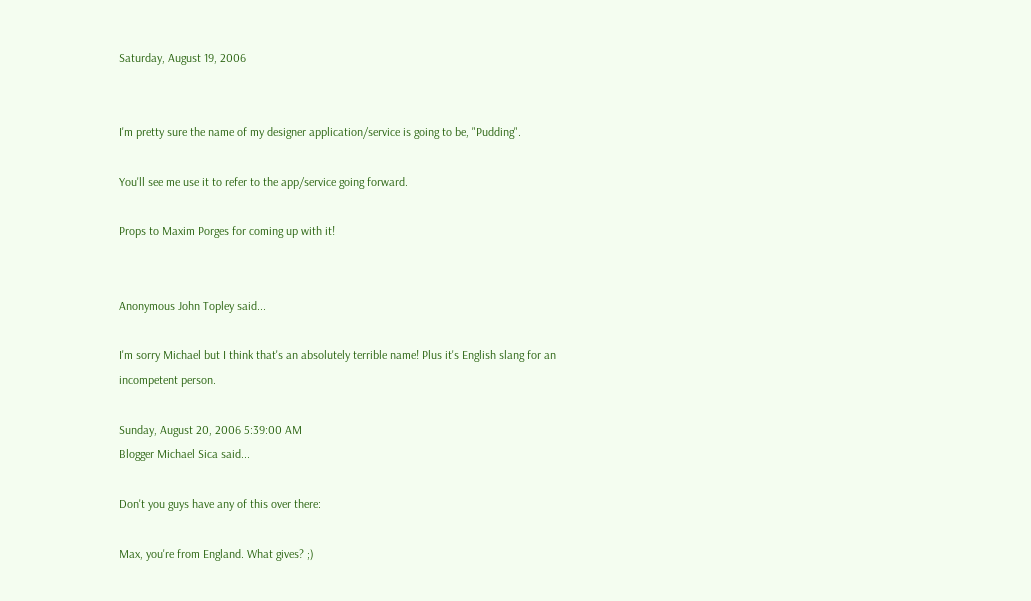Saturday, August 19, 2006


I'm pretty sure the name of my designer application/service is going to be, "Pudding".

You'll see me use it to refer to the app/service going forward.

Props to Maxim Porges for coming up with it!


Anonymous John Topley said...

I'm sorry Michael but I think that's an absolutely terrible name! Plus it's English slang for an incompetent person.

Sunday, August 20, 2006 5:39:00 AM
Blogger Michael Sica said...

Don't you guys have any of this over there:

Max, you're from England. What gives? ;)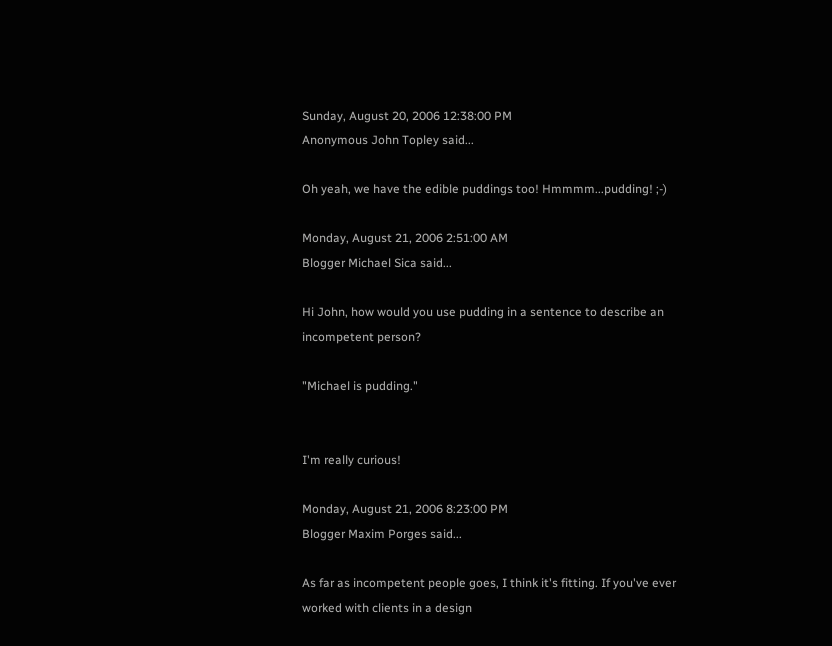Sunday, August 20, 2006 12:38:00 PM
Anonymous John Topley said...

Oh yeah, we have the edible puddings too! Hmmmm...pudding! ;-)

Monday, August 21, 2006 2:51:00 AM
Blogger Michael Sica said...

Hi John, how would you use pudding in a sentence to describe an incompetent person?

"Michael is pudding."


I'm really curious!

Monday, August 21, 2006 8:23:00 PM
Blogger Maxim Porges said...

As far as incompetent people goes, I think it's fitting. If you've ever worked with clients in a design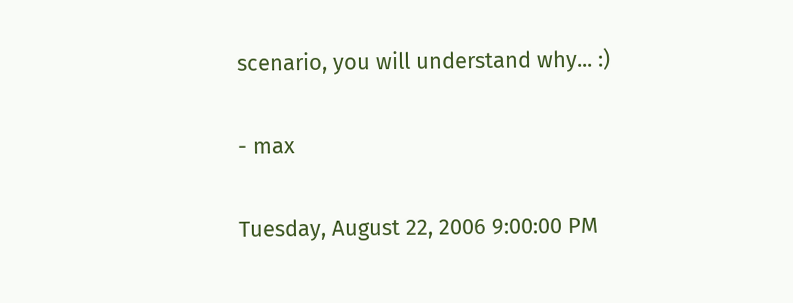scenario, you will understand why... :)

- max

Tuesday, August 22, 2006 9:00:00 PM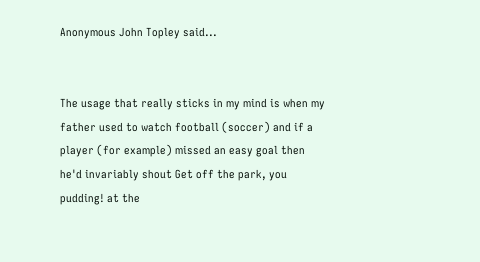Anonymous John Topley said...


The usage that really sticks in my mind is when my father used to watch football (soccer) and if a player (for example) missed an easy goal then he'd invariably shout Get off the park, you pudding! at the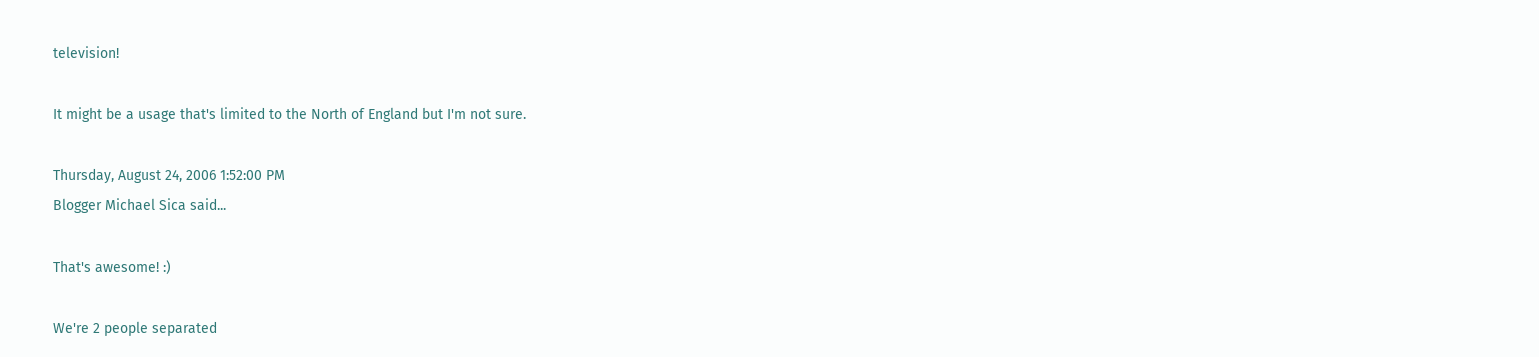television!

It might be a usage that's limited to the North of England but I'm not sure.

Thursday, August 24, 2006 1:52:00 PM
Blogger Michael Sica said...

That's awesome! :)

We're 2 people separated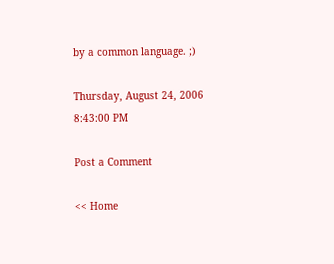by a common language. ;)

Thursday, August 24, 2006 8:43:00 PM

Post a Comment

<< Home